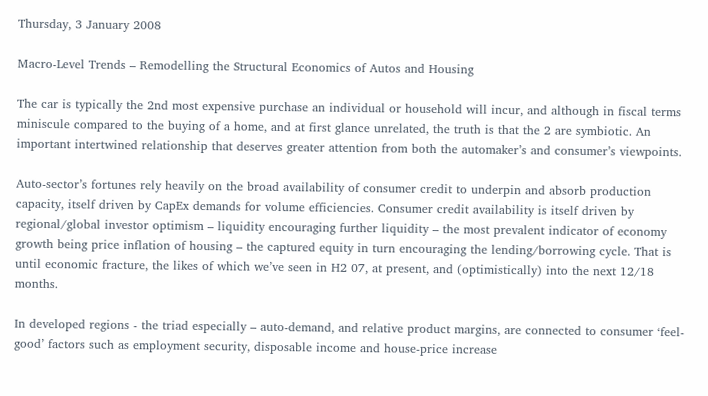Thursday, 3 January 2008

Macro-Level Trends – Remodelling the Structural Economics of Autos and Housing

The car is typically the 2nd most expensive purchase an individual or household will incur, and although in fiscal terms miniscule compared to the buying of a home, and at first glance unrelated, the truth is that the 2 are symbiotic. An important intertwined relationship that deserves greater attention from both the automaker’s and consumer’s viewpoints.

Auto-sector’s fortunes rely heavily on the broad availability of consumer credit to underpin and absorb production capacity, itself driven by CapEx demands for volume efficiencies. Consumer credit availability is itself driven by regional/global investor optimism – liquidity encouraging further liquidity – the most prevalent indicator of economy growth being price inflation of housing – the captured equity in turn encouraging the lending/borrowing cycle. That is until economic fracture, the likes of which we’ve seen in H2 07, at present, and (optimistically) into the next 12/18 months.

In developed regions - the triad especially – auto-demand, and relative product margins, are connected to consumer ‘feel-good’ factors such as employment security, disposable income and house-price increase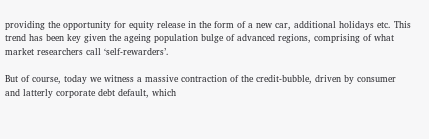providing the opportunity for equity release in the form of a new car, additional holidays etc. This trend has been key given the ageing population bulge of advanced regions, comprising of what market researchers call ‘self-rewarders’.

But of course, today we witness a massive contraction of the credit-bubble, driven by consumer and latterly corporate debt default, which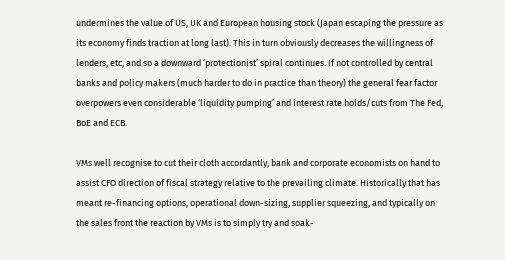undermines the value of US, UK and European housing stock (Japan escaping the pressure as its economy finds traction at long last). This in turn obviously decreases the willingness of lenders, etc, and so a downward ‘protectionist’ spiral continues. If not controlled by central banks and policy makers (much harder to do in practice than theory) the general fear factor overpowers even considerable ‘liquidity pumping’ and interest rate holds/cuts from The Fed, BoE and ECB.

VMs well recognise to cut their cloth accordantly, bank and corporate economists on hand to assist CFO direction of fiscal strategy relative to the prevailing climate. Historically that has meant re-financing options, operational down-sizing, supplier squeezing, and typically on the sales front the reaction by VMs is to simply try and soak-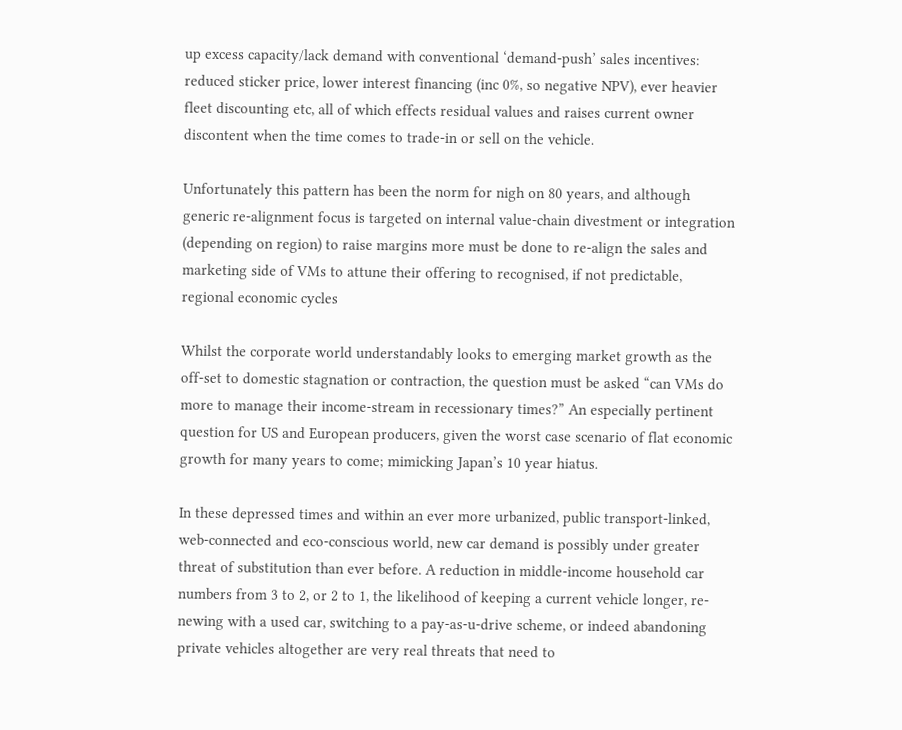up excess capacity/lack demand with conventional ‘demand-push’ sales incentives: reduced sticker price, lower interest financing (inc 0%, so negative NPV), ever heavier fleet discounting etc, all of which effects residual values and raises current owner discontent when the time comes to trade-in or sell on the vehicle.

Unfortunately this pattern has been the norm for nigh on 80 years, and although generic re-alignment focus is targeted on internal value-chain divestment or integration (depending on region) to raise margins more must be done to re-align the sales and marketing side of VMs to attune their offering to recognised, if not predictable, regional economic cycles

Whilst the corporate world understandably looks to emerging market growth as the off-set to domestic stagnation or contraction, the question must be asked “can VMs do more to manage their income-stream in recessionary times?” An especially pertinent question for US and European producers, given the worst case scenario of flat economic growth for many years to come; mimicking Japan’s 10 year hiatus.

In these depressed times and within an ever more urbanized, public transport-linked, web-connected and eco-conscious world, new car demand is possibly under greater threat of substitution than ever before. A reduction in middle-income household car numbers from 3 to 2, or 2 to 1, the likelihood of keeping a current vehicle longer, re-newing with a used car, switching to a pay-as-u-drive scheme, or indeed abandoning private vehicles altogether are very real threats that need to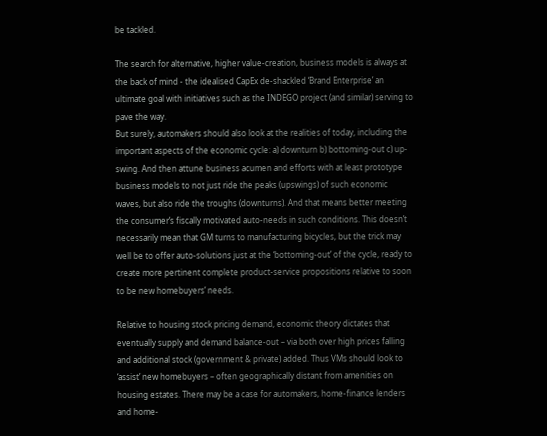be tackled.

The search for alternative, higher value-creation, business models is always at the back of mind - the idealised CapEx de-shackled ‘Brand Enterprise’ an ultimate goal with initiatives such as the INDEGO project (and similar) serving to pave the way.
But surely, automakers should also look at the realities of today, including the important aspects of the economic cycle: a) downturn b) bottoming-out c) up-swing. And then attune business acumen and efforts with at least prototype business models to not just ride the peaks (upswings) of such economic waves, but also ride the troughs (downturns). And that means better meeting the consumer’s fiscally motivated auto-needs in such conditions. This doesn’t necessarily mean that GM turns to manufacturing bicycles, but the trick may well be to offer auto-solutions just at the ‘bottoming-out’ of the cycle, ready to create more pertinent complete product-service propositions relative to soon to be new homebuyers’ needs.

Relative to housing stock pricing demand, economic theory dictates that eventually supply and demand balance-out – via both over high prices falling and additional stock (government & private) added. Thus VMs should look to ‘assist’ new homebuyers – often geographically distant from amenities on housing estates. There may be a case for automakers, home-finance lenders and home-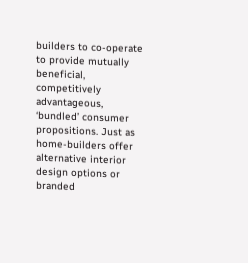builders to co-operate to provide mutually beneficial, competitively advantageous, ‘bundled’ consumer propositions. Just as home-builders offer alternative interior design options or branded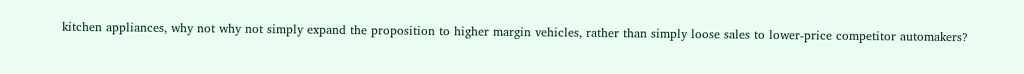kitchen appliances, why not why not simply expand the proposition to higher margin vehicles, rather than simply loose sales to lower-price competitor automakers?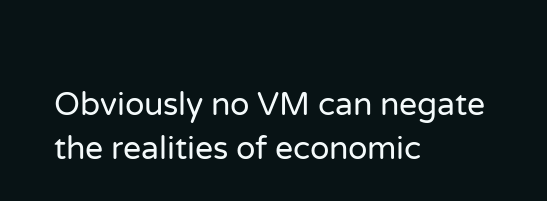Obviously no VM can negate the realities of economic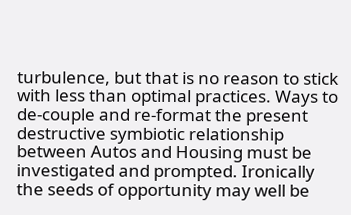turbulence, but that is no reason to stick with less than optimal practices. Ways to de-couple and re-format the present destructive symbiotic relationship between Autos and Housing must be investigated and prompted. Ironically the seeds of opportunity may well be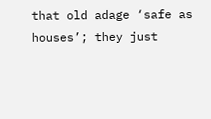that old adage ‘safe as houses’; they just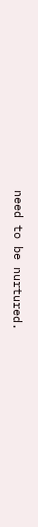need to be nurtured.